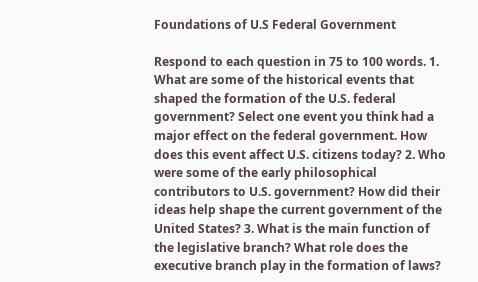Foundations of U.S Federal Government

Respond to each question in 75 to 100 words. 1. What are some of the historical events that shaped the formation of the U.S. federal government? Select one event you think had a major effect on the federal government. How does this event affect U.S. citizens today? 2. Who were some of the early philosophical contributors to U.S. government? How did their ideas help shape the current government of the United States? 3. What is the main function of the legislative branch? What role does the executive branch play in the formation of laws?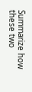Summarize how these two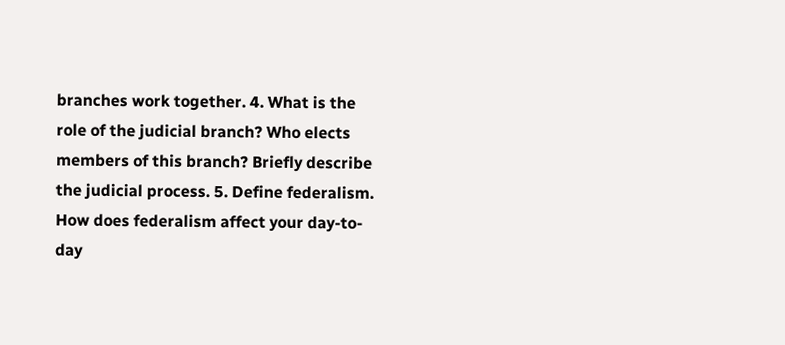branches work together. 4. What is the role of the judicial branch? Who elects members of this branch? Briefly describe the judicial process. 5. Define federalism. How does federalism affect your day-to-day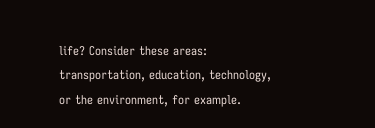life? Consider these areas: transportation, education, technology, or the environment, for example.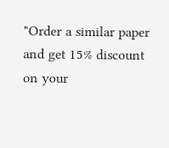"Order a similar paper and get 15% discount on your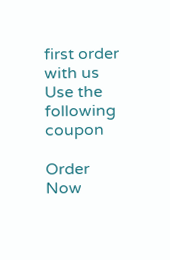first order with us
Use the following coupon

Order Now